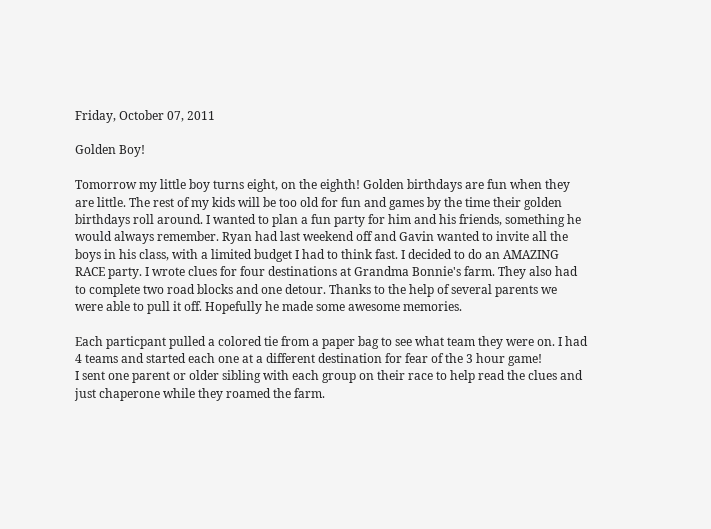Friday, October 07, 2011

Golden Boy!

Tomorrow my little boy turns eight, on the eighth! Golden birthdays are fun when they are little. The rest of my kids will be too old for fun and games by the time their golden birthdays roll around. I wanted to plan a fun party for him and his friends, something he would always remember. Ryan had last weekend off and Gavin wanted to invite all the boys in his class, with a limited budget I had to think fast. I decided to do an AMAZING RACE party. I wrote clues for four destinations at Grandma Bonnie's farm. They also had to complete two road blocks and one detour. Thanks to the help of several parents we were able to pull it off. Hopefully he made some awesome memories.

Each particpant pulled a colored tie from a paper bag to see what team they were on. I had 4 teams and started each one at a different destination for fear of the 3 hour game!
I sent one parent or older sibling with each group on their race to help read the clues and just chaperone while they roamed the farm.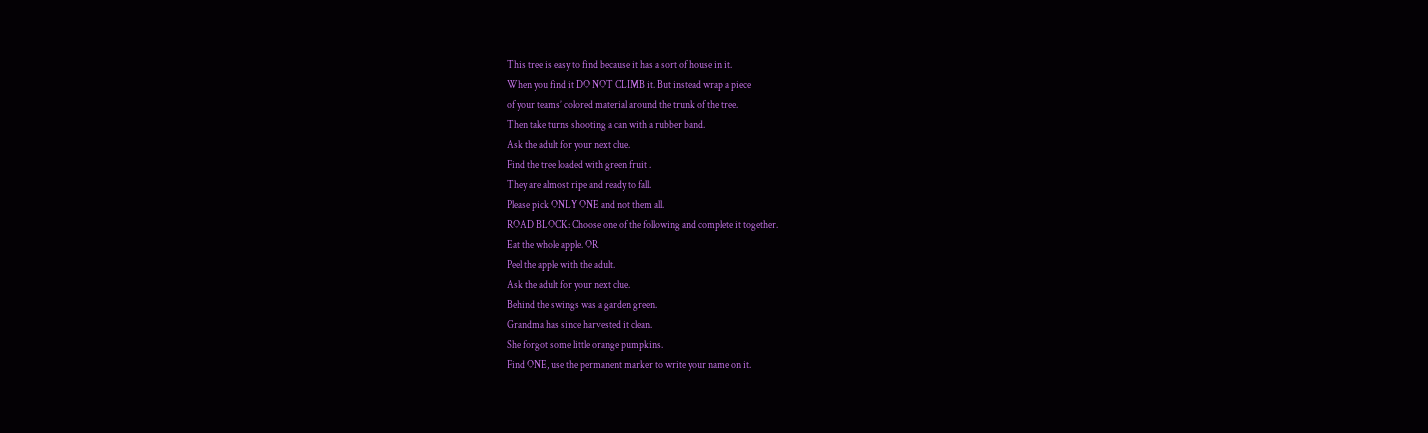This tree is easy to find because it has a sort of house in it.
When you find it DO NOT CLIMB it. But instead wrap a piece
of your teams’ colored material around the trunk of the tree.
Then take turns shooting a can with a rubber band.
Ask the adult for your next clue.
Find the tree loaded with green fruit .
They are almost ripe and ready to fall.
Please pick ONLY ONE and not them all.
ROAD BLOCK: Choose one of the following and complete it together.
Eat the whole apple. OR
Peel the apple with the adult.
Ask the adult for your next clue.
Behind the swings was a garden green.
Grandma has since harvested it clean.
She forgot some little orange pumpkins.
Find ONE, use the permanent marker to write your name on it.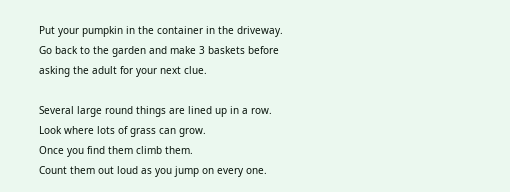Put your pumpkin in the container in the driveway.
Go back to the garden and make 3 baskets before asking the adult for your next clue.

Several large round things are lined up in a row.
Look where lots of grass can grow.
Once you find them climb them.
Count them out loud as you jump on every one.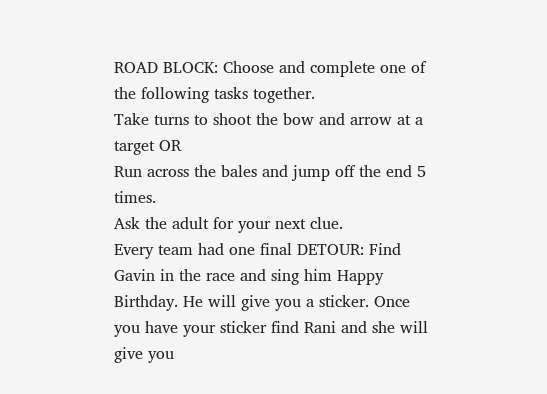ROAD BLOCK: Choose and complete one of the following tasks together.
Take turns to shoot the bow and arrow at a target OR
Run across the bales and jump off the end 5 times.
Ask the adult for your next clue.
Every team had one final DETOUR: Find Gavin in the race and sing him Happy Birthday. He will give you a sticker. Once you have your sticker find Rani and she will give you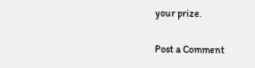your prize.

Post a Comment